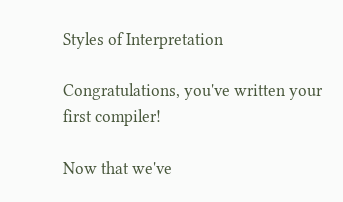Styles of Interpretation

Congratulations, you've written your first compiler!

Now that we've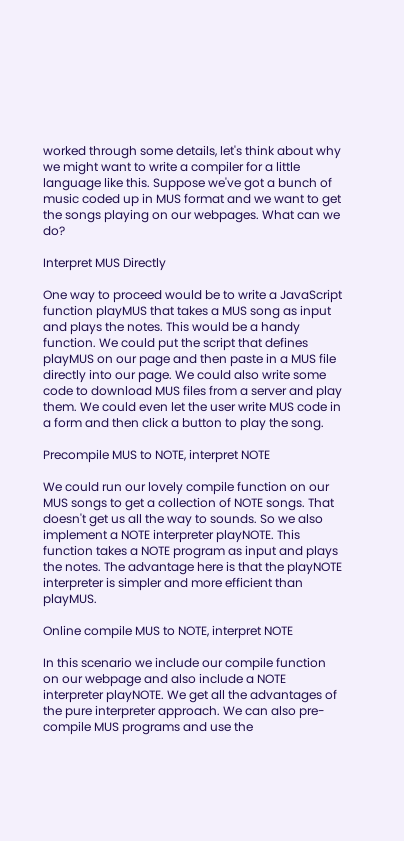worked through some details, let's think about why we might want to write a compiler for a little language like this. Suppose we've got a bunch of music coded up in MUS format and we want to get the songs playing on our webpages. What can we do?

Interpret MUS Directly

One way to proceed would be to write a JavaScript function playMUS that takes a MUS song as input and plays the notes. This would be a handy function. We could put the script that defines playMUS on our page and then paste in a MUS file directly into our page. We could also write some code to download MUS files from a server and play them. We could even let the user write MUS code in a form and then click a button to play the song.

Precompile MUS to NOTE, interpret NOTE

We could run our lovely compile function on our MUS songs to get a collection of NOTE songs. That doesn't get us all the way to sounds. So we also implement a NOTE interpreter playNOTE. This function takes a NOTE program as input and plays the notes. The advantage here is that the playNOTE interpreter is simpler and more efficient than playMUS.

Online compile MUS to NOTE, interpret NOTE

In this scenario we include our compile function on our webpage and also include a NOTE interpreter playNOTE. We get all the advantages of the pure interpreter approach. We can also pre-compile MUS programs and use the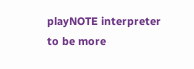playNOTE interpreter to be more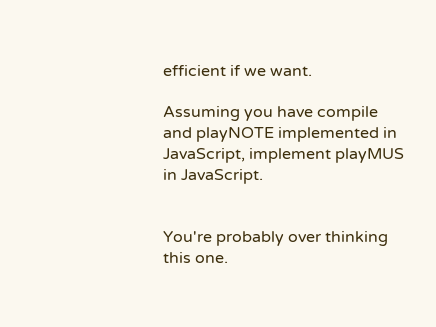efficient if we want.

Assuming you have compile and playNOTE implemented in JavaScript, implement playMUS in JavaScript.


You're probably over thinking this one.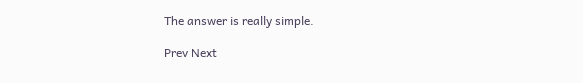The answer is really simple.

Prev Next